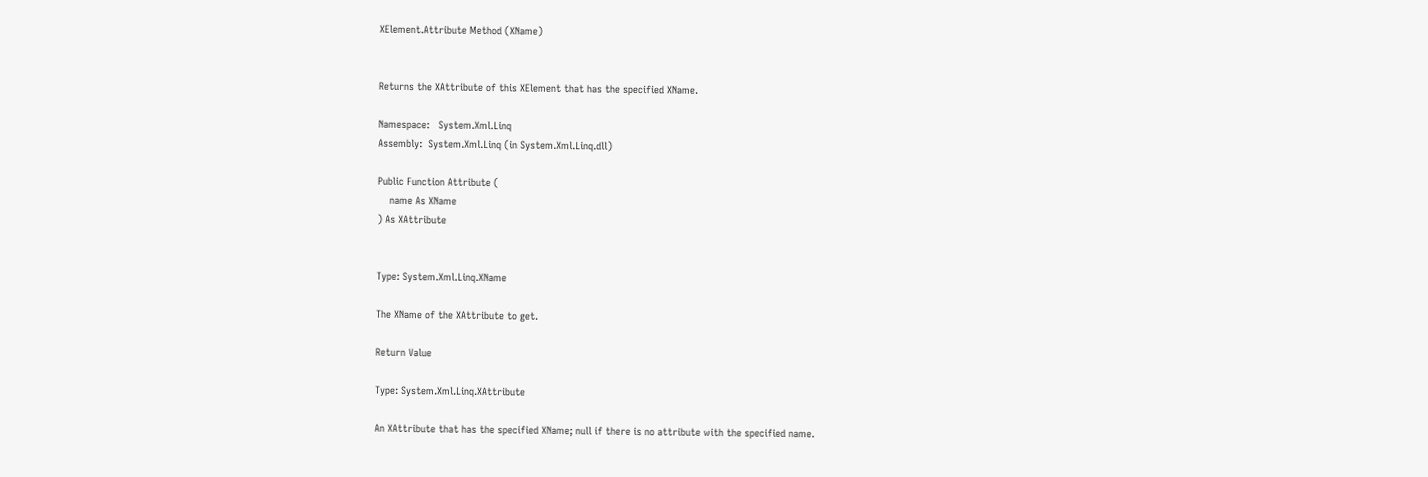XElement.Attribute Method (XName)


Returns the XAttribute of this XElement that has the specified XName.

Namespace:   System.Xml.Linq
Assembly:  System.Xml.Linq (in System.Xml.Linq.dll)

Public Function Attribute (
    name As XName
) As XAttribute


Type: System.Xml.Linq.XName

The XName of the XAttribute to get.

Return Value

Type: System.Xml.Linq.XAttribute

An XAttribute that has the specified XName; null if there is no attribute with the specified name.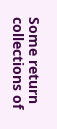Some return collections of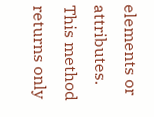elements or attributes. This method returns only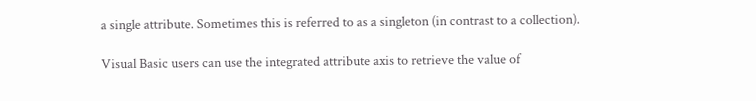a single attribute. Sometimes this is referred to as a singleton (in contrast to a collection).

Visual Basic users can use the integrated attribute axis to retrieve the value of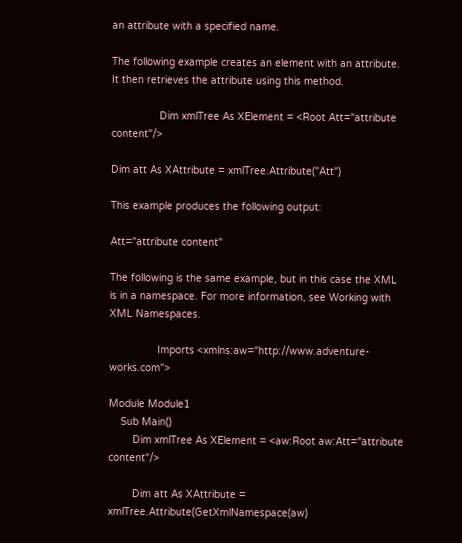an attribute with a specified name.

The following example creates an element with an attribute. It then retrieves the attribute using this method.

                Dim xmlTree As XElement = <Root Att="attribute content"/>

Dim att As XAttribute = xmlTree.Attribute("Att")

This example produces the following output:

Att="attribute content"

The following is the same example, but in this case the XML is in a namespace. For more information, see Working with XML Namespaces.

                Imports <xmlns:aw="http://www.adventure-works.com">

Module Module1
    Sub Main()
        Dim xmlTree As XElement = <aw:Root aw:Att="attribute content"/>

        Dim att As XAttribute = xmlTree.Attribute(GetXmlNamespace(aw)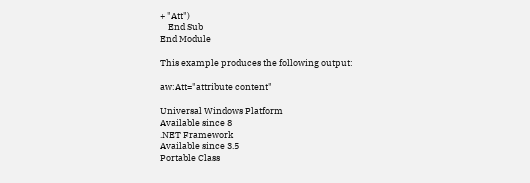+ "Att")
    End Sub
End Module

This example produces the following output:

aw:Att="attribute content"

Universal Windows Platform
Available since 8
.NET Framework
Available since 3.5
Portable Class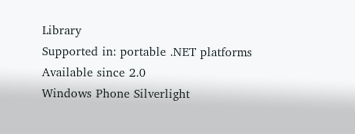Library
Supported in: portable .NET platforms
Available since 2.0
Windows Phone Silverlight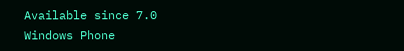Available since 7.0
Windows Phone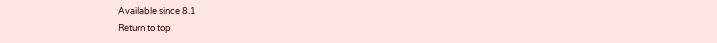Available since 8.1
Return to top